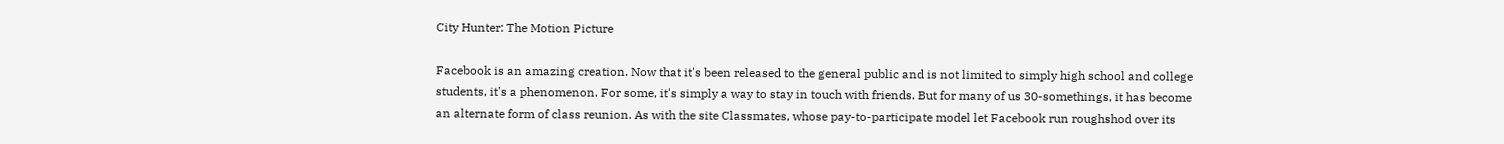City Hunter: The Motion Picture

Facebook is an amazing creation. Now that it's been released to the general public and is not limited to simply high school and college students, it's a phenomenon. For some, it's simply a way to stay in touch with friends. But for many of us 30-somethings, it has become an alternate form of class reunion. As with the site Classmates, whose pay-to-participate model let Facebook run roughshod over its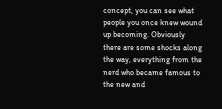concept, you can see what people you once knew wound up becoming. Obviously there are some shocks along the way, everything from the nerd who became famous to the new and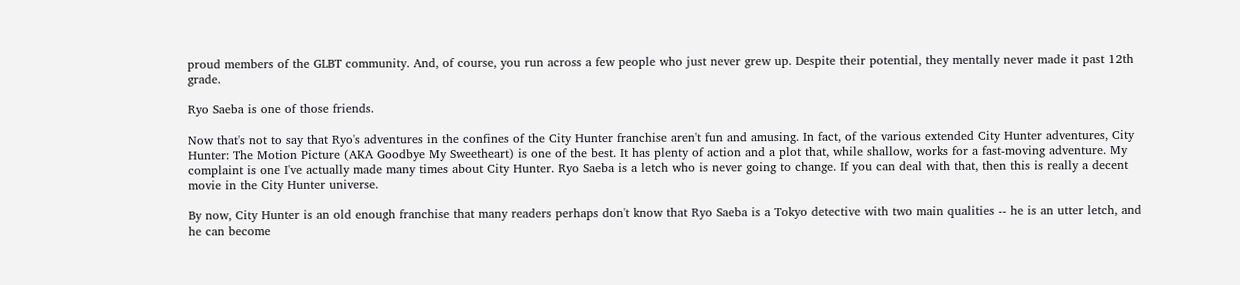proud members of the GLBT community. And, of course, you run across a few people who just never grew up. Despite their potential, they mentally never made it past 12th grade.

Ryo Saeba is one of those friends.

Now that's not to say that Ryo's adventures in the confines of the City Hunter franchise aren't fun and amusing. In fact, of the various extended City Hunter adventures, City Hunter: The Motion Picture (AKA Goodbye My Sweetheart) is one of the best. It has plenty of action and a plot that, while shallow, works for a fast-moving adventure. My complaint is one I've actually made many times about City Hunter. Ryo Saeba is a letch who is never going to change. If you can deal with that, then this is really a decent movie in the City Hunter universe.

By now, City Hunter is an old enough franchise that many readers perhaps don't know that Ryo Saeba is a Tokyo detective with two main qualities -- he is an utter letch, and he can become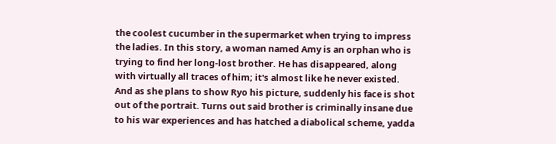the coolest cucumber in the supermarket when trying to impress the ladies. In this story, a woman named Amy is an orphan who is trying to find her long-lost brother. He has disappeared, along with virtually all traces of him; it's almost like he never existed. And as she plans to show Ryo his picture, suddenly his face is shot out of the portrait. Turns out said brother is criminally insane due to his war experiences and has hatched a diabolical scheme, yadda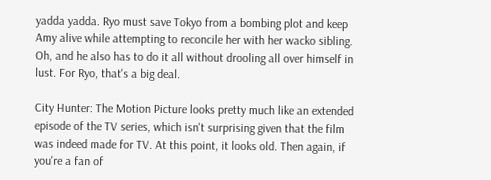yadda yadda. Ryo must save Tokyo from a bombing plot and keep Amy alive while attempting to reconcile her with her wacko sibling. Oh, and he also has to do it all without drooling all over himself in lust. For Ryo, that's a big deal.

City Hunter: The Motion Picture looks pretty much like an extended episode of the TV series, which isn't surprising given that the film was indeed made for TV. At this point, it looks old. Then again, if you're a fan of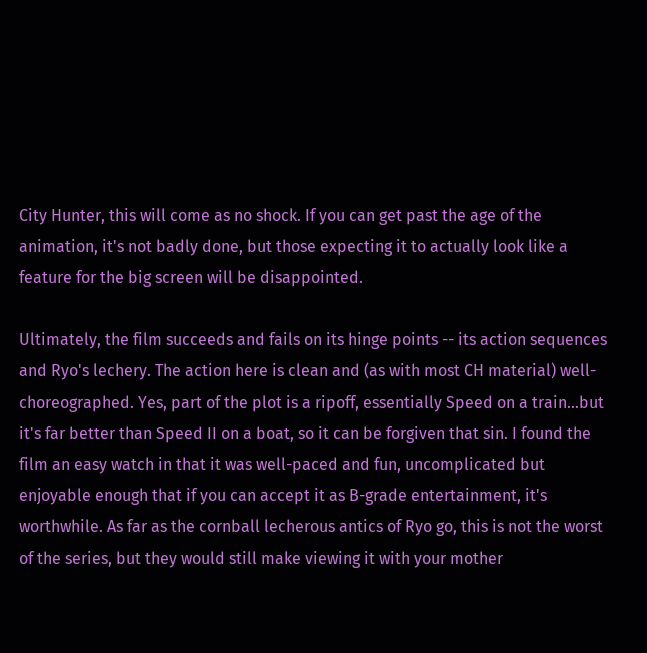City Hunter, this will come as no shock. If you can get past the age of the animation, it's not badly done, but those expecting it to actually look like a feature for the big screen will be disappointed.

Ultimately, the film succeeds and fails on its hinge points -- its action sequences and Ryo's lechery. The action here is clean and (as with most CH material) well-choreographed. Yes, part of the plot is a ripoff, essentially Speed on a train...but it's far better than Speed II on a boat, so it can be forgiven that sin. I found the film an easy watch in that it was well-paced and fun, uncomplicated but enjoyable enough that if you can accept it as B-grade entertainment, it's worthwhile. As far as the cornball lecherous antics of Ryo go, this is not the worst of the series, but they would still make viewing it with your mother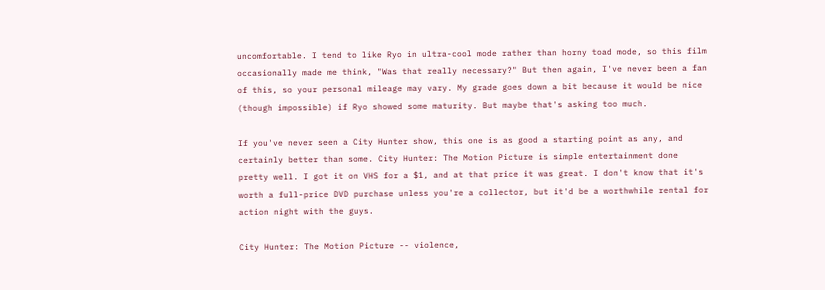uncomfortable. I tend to like Ryo in ultra-cool mode rather than horny toad mode, so this film occasionally made me think, "Was that really necessary?" But then again, I've never been a fan of this, so your personal mileage may vary. My grade goes down a bit because it would be nice (though impossible) if Ryo showed some maturity. But maybe that's asking too much.

If you've never seen a City Hunter show, this one is as good a starting point as any, and certainly better than some. City Hunter: The Motion Picture is simple entertainment done pretty well. I got it on VHS for a $1, and at that price it was great. I don't know that it's worth a full-price DVD purchase unless you're a collector, but it'd be a worthwhile rental for action night with the guys.

City Hunter: The Motion Picture -- violence,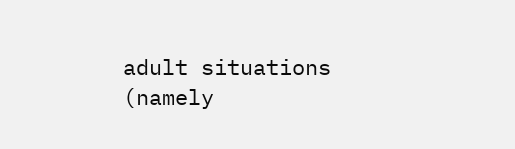adult situations (namely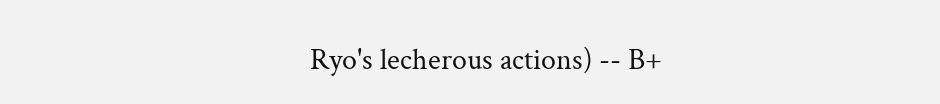Ryo's lecherous actions) -- B+